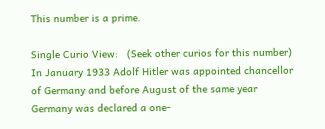This number is a prime.

Single Curio View:   (Seek other curios for this number)
In January 1933 Adolf Hitler was appointed chancellor of Germany and before August of the same year Germany was declared a one-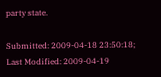party state.

Submitted: 2009-04-18 23:50:18;   Last Modified: 2009-04-19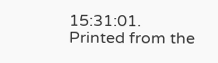15:31:01.
Printed from the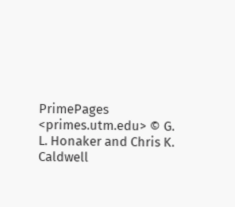PrimePages <primes.utm.edu> © G. L. Honaker and Chris K. Caldwell